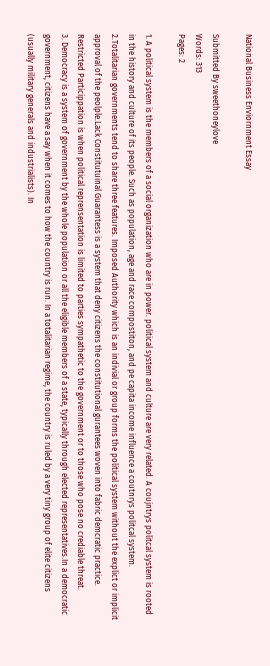National Business Enviornment Essay

Submitted By sweethoneylove
Words: 313
Pages: 2

1. A political system is the members of a social organization who are in power. political system and culture are very related. A coujntrys politcal system is rooted in the history and culture of its people. Such as population, age and race compostiton, and pe capita income influence a coutnrys politcal system.
2.Totalitarian governments tend to share three features. Imposed Authority which is an indivial or group forms the political system without the explict or implicit approval of the peolple.Lack Constitutuinal Guarantess is a system that deny citizens the constitutional gurantees woven into fabric demcratic practice. Restricted Particippation is when political reprensentation is limited to parties sympathetic to the government or to those who pose no crediable threat.
3. Democracy is a system of government by the whole population or all the eligible members of a state, typically through elected representatives.In a democratic government, citizens have a say when it comes to how the country is run. In a totalitarian regime, the country is ruled by a very tiny group of elite citizens (usually military generals and industrialists). In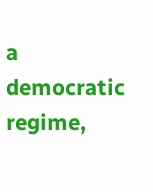a democratic regime,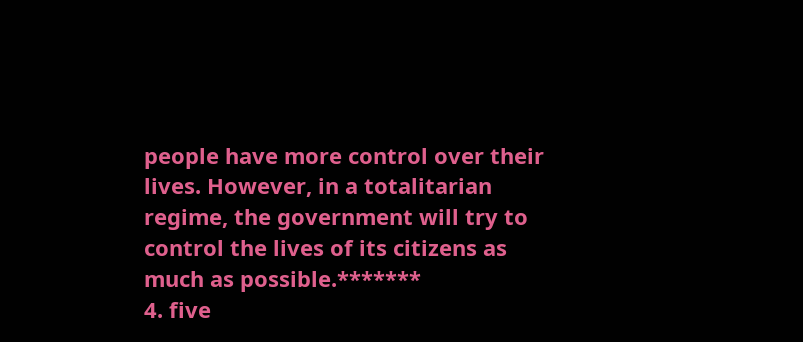people have more control over their lives. However, in a totalitarian regime, the government will try to control the lives of its citizens as much as possible.*******
4. five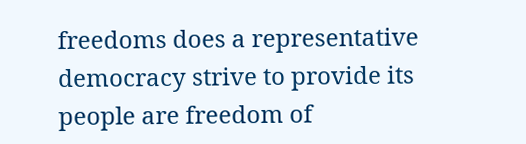freedoms does a representative democracy strive to provide its people are freedom of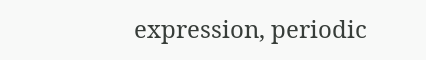expression, periodic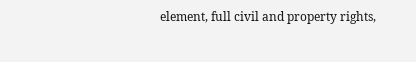element, full civil and property rights,